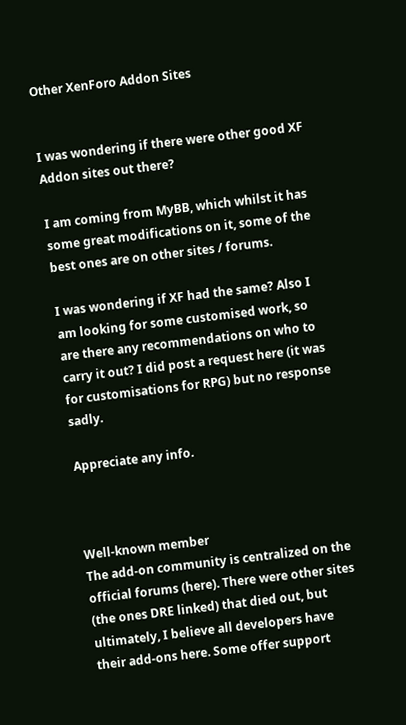Other XenForo Addon Sites


I was wondering if there were other good XF Addon sites out there?

I am coming from MyBB, which whilst it has some great modifications on it, some of the best ones are on other sites / forums.

I was wondering if XF had the same? Also I am looking for some customised work, so are there any recommendations on who to carry it out? I did post a request here (it was for customisations for RPG) but no response sadly.

Appreciate any info.



Well-known member
The add-on community is centralized on the official forums (here). There were other sites (the ones DRE linked) that died out, but ultimately, I believe all developers have their add-ons here. Some offer support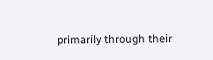primarily through their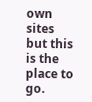own sites but this is the place to go.